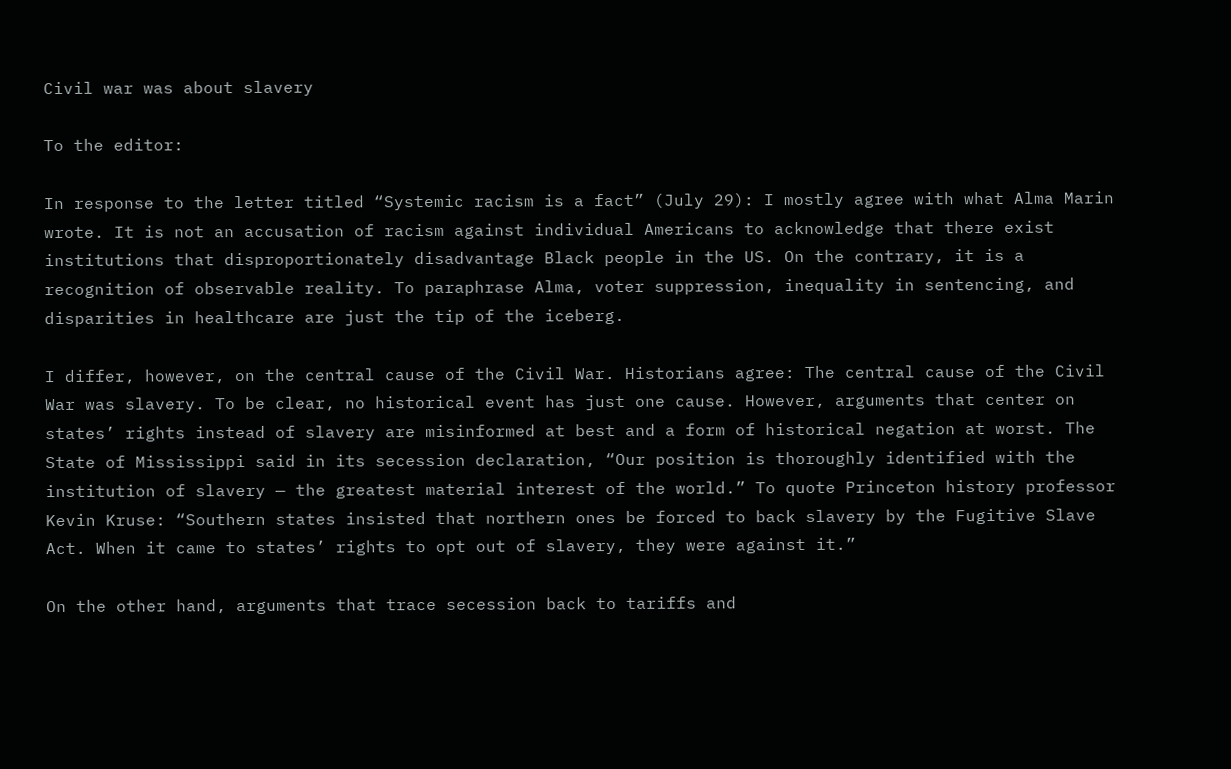Civil war was about slavery

To the editor:

In response to the letter titled “Systemic racism is a fact” (July 29): I mostly agree with what Alma Marin wrote. It is not an accusation of racism against individual Americans to acknowledge that there exist institutions that disproportionately disadvantage Black people in the US. On the contrary, it is a recognition of observable reality. To paraphrase Alma, voter suppression, inequality in sentencing, and disparities in healthcare are just the tip of the iceberg.

I differ, however, on the central cause of the Civil War. Historians agree: The central cause of the Civil War was slavery. To be clear, no historical event has just one cause. However, arguments that center on states’ rights instead of slavery are misinformed at best and a form of historical negation at worst. The State of Mississippi said in its secession declaration, “Our position is thoroughly identified with the institution of slavery — the greatest material interest of the world.” To quote Princeton history professor Kevin Kruse: “Southern states insisted that northern ones be forced to back slavery by the Fugitive Slave Act. When it came to states’ rights to opt out of slavery, they were against it.”

On the other hand, arguments that trace secession back to tariffs and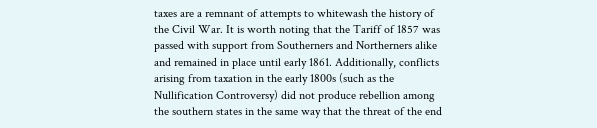taxes are a remnant of attempts to whitewash the history of the Civil War. It is worth noting that the Tariff of 1857 was passed with support from Southerners and Northerners alike and remained in place until early 1861. Additionally, conflicts arising from taxation in the early 1800s (such as the Nullification Controversy) did not produce rebellion among the southern states in the same way that the threat of the end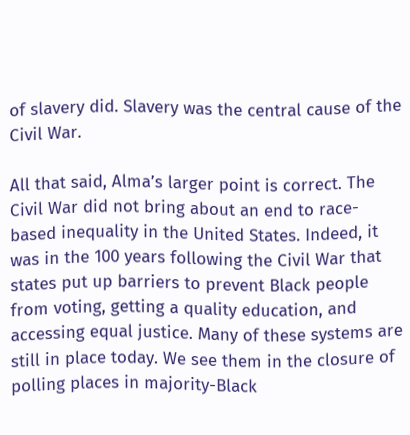of slavery did. Slavery was the central cause of the Civil War.

All that said, Alma’s larger point is correct. The Civil War did not bring about an end to race-based inequality in the United States. Indeed, it was in the 100 years following the Civil War that states put up barriers to prevent Black people from voting, getting a quality education, and accessing equal justice. Many of these systems are still in place today. We see them in the closure of polling places in majority-Black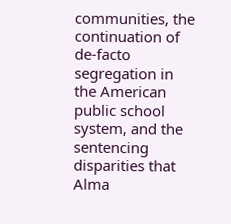communities, the continuation of de-facto segregation in the American public school system, and the sentencing disparities that Alma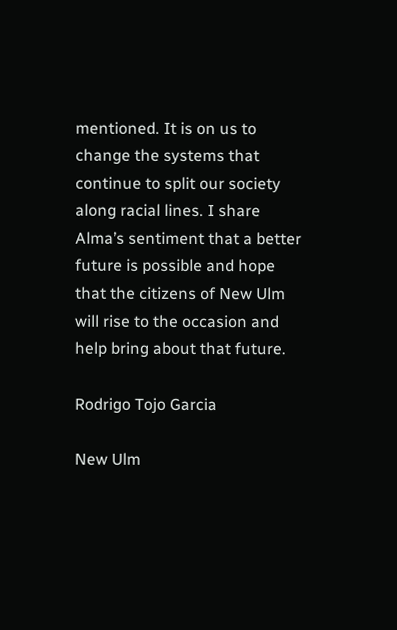mentioned. It is on us to change the systems that continue to split our society along racial lines. I share Alma’s sentiment that a better future is possible and hope that the citizens of New Ulm will rise to the occasion and help bring about that future.

Rodrigo Tojo Garcia

New Ulm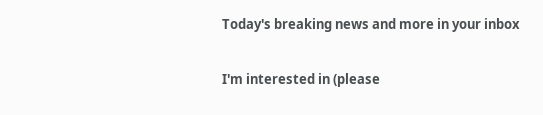Today's breaking news and more in your inbox

I'm interested in (please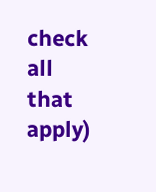check all that apply)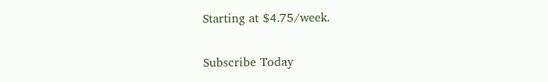Starting at $4.75/week.

Subscribe Today